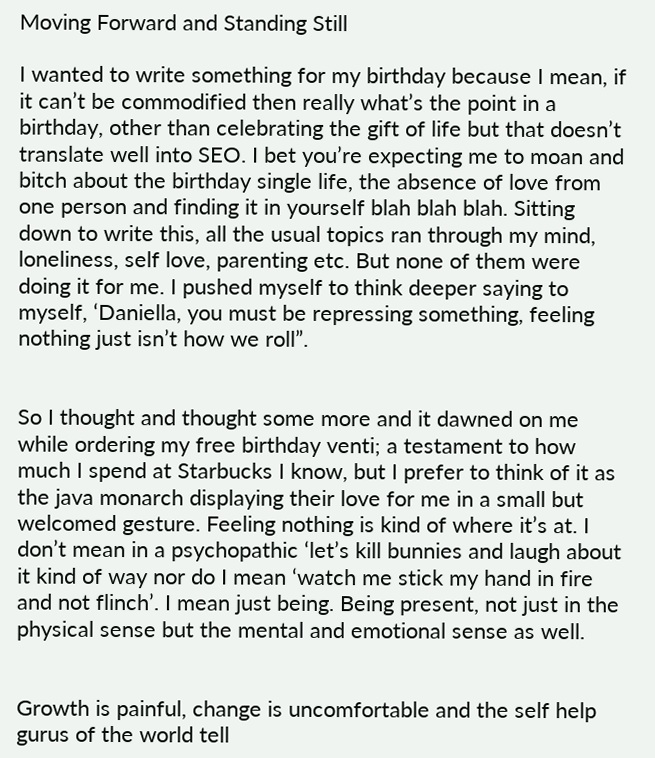Moving Forward and Standing Still

I wanted to write something for my birthday because I mean, if it can’t be commodified then really what’s the point in a birthday, other than celebrating the gift of life but that doesn’t translate well into SEO. I bet you’re expecting me to moan and bitch about the birthday single life, the absence of love from one person and finding it in yourself blah blah blah. Sitting down to write this, all the usual topics ran through my mind, loneliness, self love, parenting etc. But none of them were doing it for me. I pushed myself to think deeper saying to myself, ‘Daniella, you must be repressing something, feeling nothing just isn’t how we roll”.


So I thought and thought some more and it dawned on me while ordering my free birthday venti; a testament to how much I spend at Starbucks I know, but I prefer to think of it as the java monarch displaying their love for me in a small but welcomed gesture. Feeling nothing is kind of where it’s at. I don’t mean in a psychopathic ‘let’s kill bunnies and laugh about it kind of way nor do I mean ‘watch me stick my hand in fire and not flinch’. I mean just being. Being present, not just in the physical sense but the mental and emotional sense as well.


Growth is painful, change is uncomfortable and the self help gurus of the world tell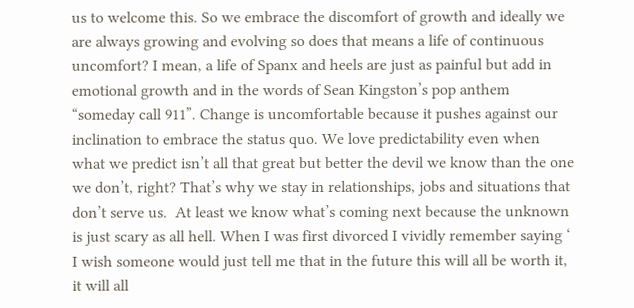us to welcome this. So we embrace the discomfort of growth and ideally we are always growing and evolving so does that means a life of continuous uncomfort? I mean, a life of Spanx and heels are just as painful but add in emotional growth and in the words of Sean Kingston’s pop anthem “someday call 911”. Change is uncomfortable because it pushes against our inclination to embrace the status quo. We love predictability even when what we predict isn’t all that great but better the devil we know than the one we don’t, right? That’s why we stay in relationships, jobs and situations that don’t serve us.  At least we know what’s coming next because the unknown is just scary as all hell. When I was first divorced I vividly remember saying ‘ I wish someone would just tell me that in the future this will all be worth it, it will all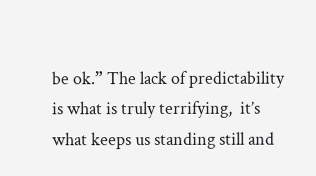be ok.” The lack of predictability is what is truly terrifying,  it’s what keeps us standing still and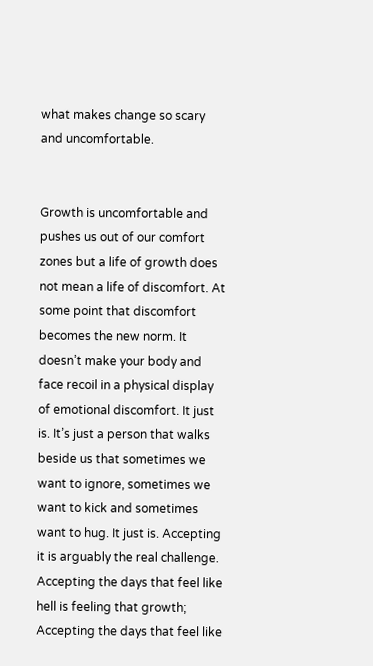what makes change so scary and uncomfortable.


Growth is uncomfortable and pushes us out of our comfort zones but a life of growth does not mean a life of discomfort. At some point that discomfort becomes the new norm. It doesn’t make your body and face recoil in a physical display of emotional discomfort. It just is. It’s just a person that walks beside us that sometimes we want to ignore, sometimes we want to kick and sometimes want to hug. It just is. Accepting it is arguably the real challenge. Accepting the days that feel like hell is feeling that growth; Accepting the days that feel like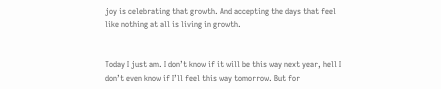joy is celebrating that growth. And accepting the days that feel like nothing at all is living in growth.


Today I just am. I don’t know if it will be this way next year, hell I don’t even know if I’ll feel this way tomorrow. But for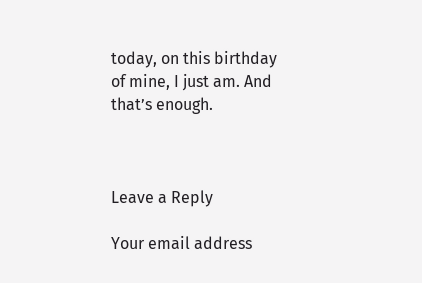today, on this birthday of mine, I just am. And that’s enough.



Leave a Reply

Your email address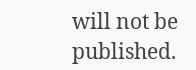will not be published.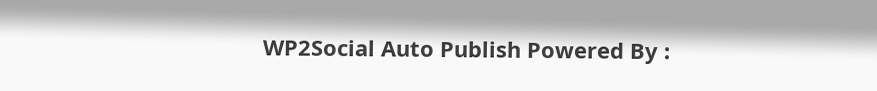WP2Social Auto Publish Powered By :